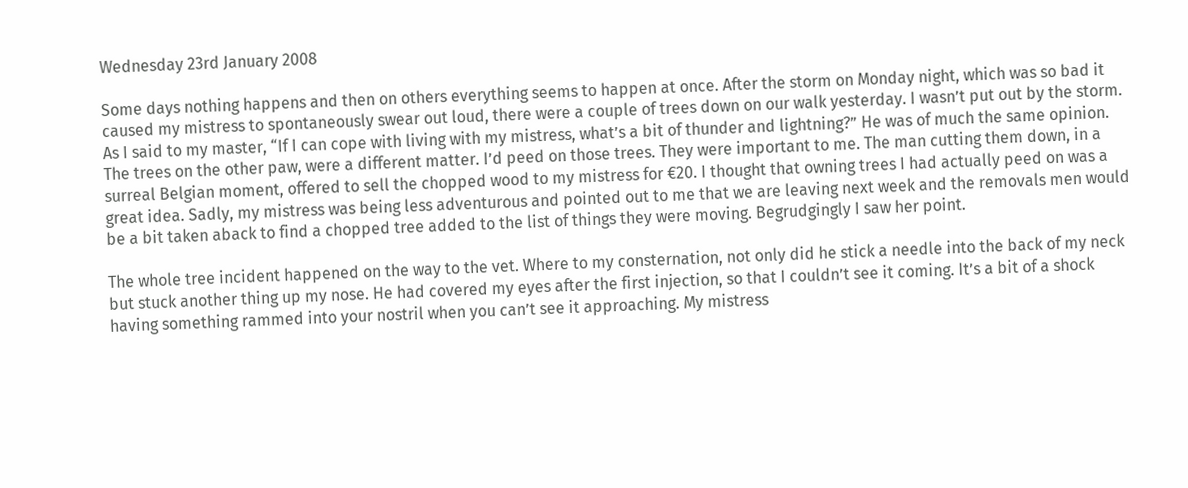Wednesday 23rd January 2008

Some days nothing happens and then on others everything seems to happen at once. After the storm on Monday night, which was so bad it caused my mistress to spontaneously swear out loud, there were a couple of trees down on our walk yesterday. I wasn’t put out by the storm. As I said to my master, “If I can cope with living with my mistress, what’s a bit of thunder and lightning?” He was of much the same opinion. The trees on the other paw, were a different matter. I’d peed on those trees. They were important to me. The man cutting them down, in a surreal Belgian moment, offered to sell the chopped wood to my mistress for €20. I thought that owning trees I had actually peed on was a great idea. Sadly, my mistress was being less adventurous and pointed out to me that we are leaving next week and the removals men would be a bit taken aback to find a chopped tree added to the list of things they were moving. Begrudgingly I saw her point.

The whole tree incident happened on the way to the vet. Where to my consternation, not only did he stick a needle into the back of my neck but stuck another thing up my nose. He had covered my eyes after the first injection, so that I couldn’t see it coming. It’s a bit of a shock having something rammed into your nostril when you can’t see it approaching. My mistress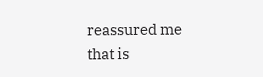reassured me that is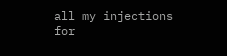all my injections for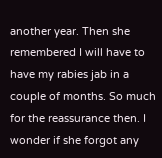another year. Then she remembered I will have to have my rabies jab in a couple of months. So much for the reassurance then. I wonder if she forgot any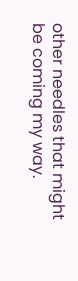other needles that might be coming my way.